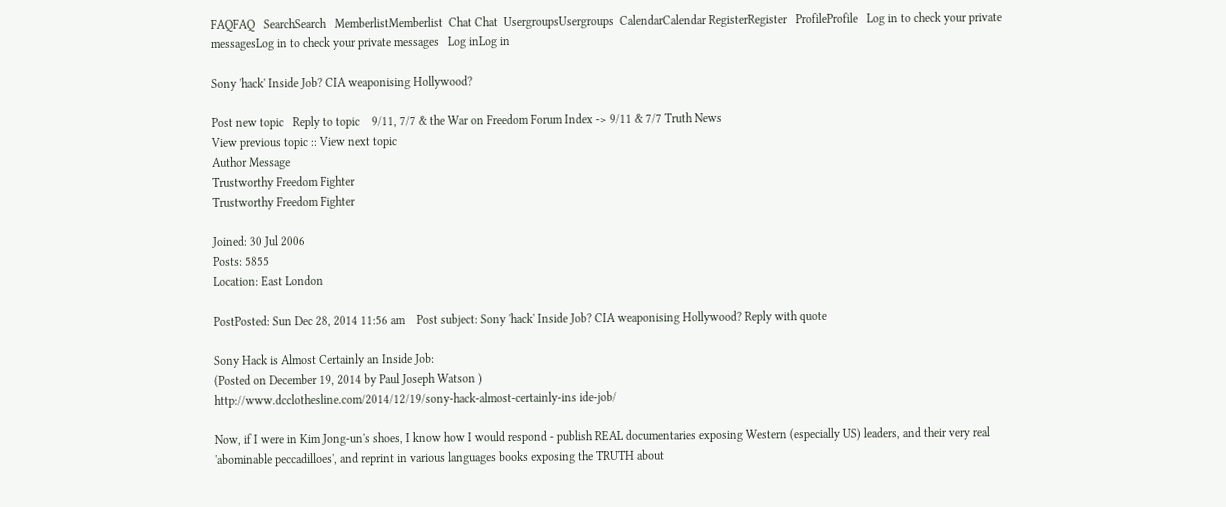FAQFAQ   SearchSearch   MemberlistMemberlist  Chat Chat  UsergroupsUsergroups  CalendarCalendar RegisterRegister   ProfileProfile   Log in to check your private messagesLog in to check your private messages   Log inLog in

Sony 'hack' Inside Job? CIA weaponising Hollywood?

Post new topic   Reply to topic    9/11, 7/7 & the War on Freedom Forum Index -> 9/11 & 7/7 Truth News
View previous topic :: View next topic
Author Message
Trustworthy Freedom Fighter
Trustworthy Freedom Fighter

Joined: 30 Jul 2006
Posts: 5855
Location: East London

PostPosted: Sun Dec 28, 2014 11:56 am    Post subject: Sony 'hack' Inside Job? CIA weaponising Hollywood? Reply with quote

Sony Hack is Almost Certainly an Inside Job:
(Posted on December 19, 2014 by Paul Joseph Watson )
http://www.dcclothesline.com/2014/12/19/sony-hack-almost-certainly-ins ide-job/

Now, if I were in Kim Jong-un's shoes, I know how I would respond - publish REAL documentaries exposing Western (especially US) leaders, and their very real 'abominable peccadilloes', and reprint in various languages books exposing the TRUTH about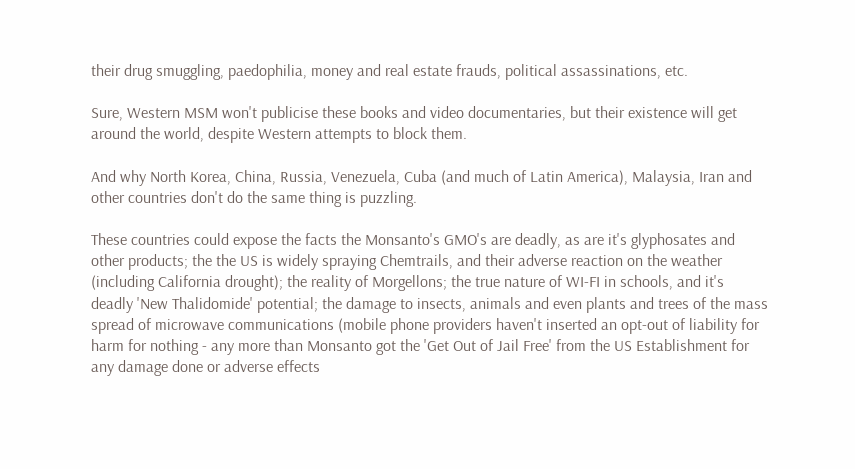their drug smuggling, paedophilia, money and real estate frauds, political assassinations, etc.

Sure, Western MSM won't publicise these books and video documentaries, but their existence will get around the world, despite Western attempts to block them.

And why North Korea, China, Russia, Venezuela, Cuba (and much of Latin America), Malaysia, Iran and other countries don't do the same thing is puzzling.

These countries could expose the facts the Monsanto's GMO's are deadly, as are it's glyphosates and other products; the the US is widely spraying Chemtrails, and their adverse reaction on the weather (including California drought); the reality of Morgellons; the true nature of WI-FI in schools, and it's deadly 'New Thalidomide' potential; the damage to insects, animals and even plants and trees of the mass spread of microwave communications (mobile phone providers haven't inserted an opt-out of liability for harm for nothing - any more than Monsanto got the 'Get Out of Jail Free' from the US Establishment for any damage done or adverse effects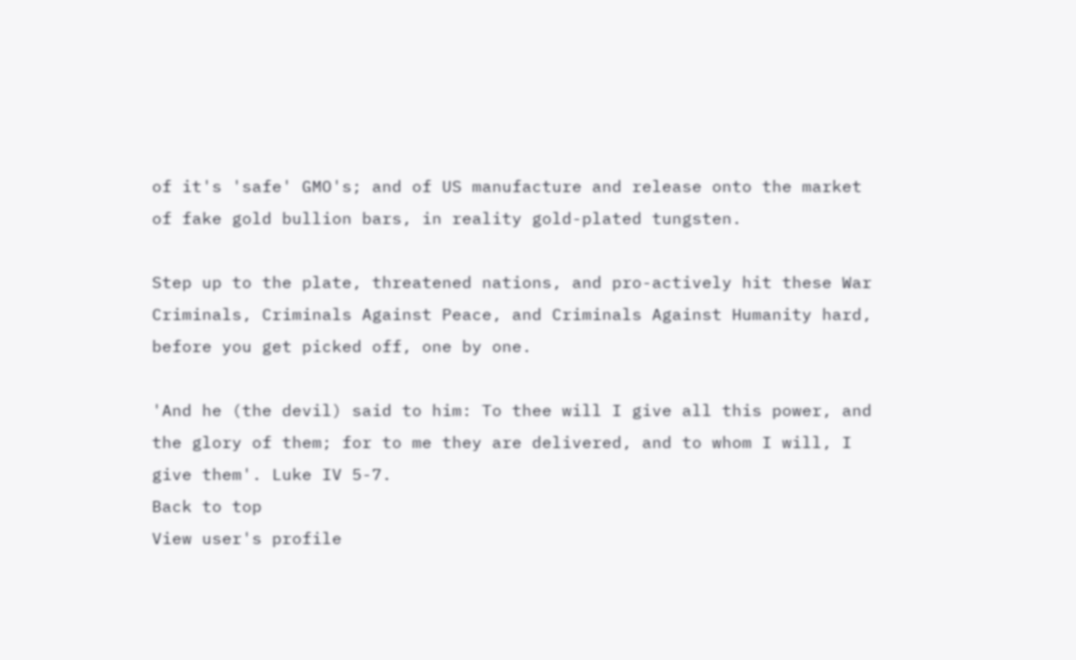of it's 'safe' GMO's; and of US manufacture and release onto the market of fake gold bullion bars, in reality gold-plated tungsten.

Step up to the plate, threatened nations, and pro-actively hit these War Criminals, Criminals Against Peace, and Criminals Against Humanity hard, before you get picked off, one by one.

'And he (the devil) said to him: To thee will I give all this power, and the glory of them; for to me they are delivered, and to whom I will, I give them'. Luke IV 5-7.
Back to top
View user's profile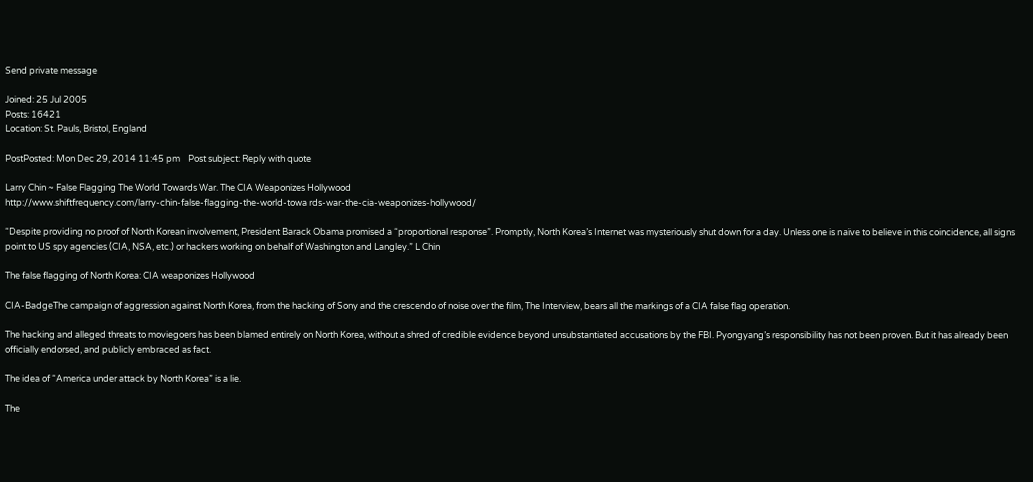Send private message

Joined: 25 Jul 2005
Posts: 16421
Location: St. Pauls, Bristol, England

PostPosted: Mon Dec 29, 2014 11:45 pm    Post subject: Reply with quote

Larry Chin ~ False Flagging The World Towards War. The CIA Weaponizes Hollywood
http://www.shiftfrequency.com/larry-chin-false-flagging-the-world-towa rds-war-the-cia-weaponizes-hollywood/

“Despite providing no proof of North Korean involvement, President Barack Obama promised a “proportional response”. Promptly, North Korea’s Internet was mysteriously shut down for a day. Unless one is naïve to believe in this coincidence, all signs point to US spy agencies (CIA, NSA, etc.) or hackers working on behalf of Washington and Langley.” L Chin

The false flagging of North Korea: CIA weaponizes Hollywood

CIA-BadgeThe campaign of aggression against North Korea, from the hacking of Sony and the crescendo of noise over the film, The Interview, bears all the markings of a CIA false flag operation.

The hacking and alleged threats to moviegoers has been blamed entirely on North Korea, without a shred of credible evidence beyond unsubstantiated accusations by the FBI. Pyongyang’s responsibility has not been proven. But it has already been officially endorsed, and publicly embraced as fact.

The idea of “America under attack by North Korea” is a lie.

The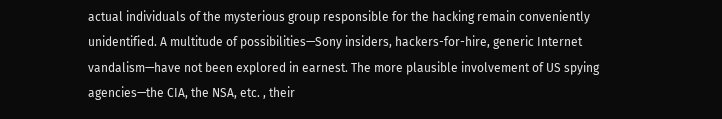actual individuals of the mysterious group responsible for the hacking remain conveniently unidentified. A multitude of possibilities—Sony insiders, hackers-for-hire, generic Internet vandalism—have not been explored in earnest. The more plausible involvement of US spying agencies—the CIA, the NSA, etc. , their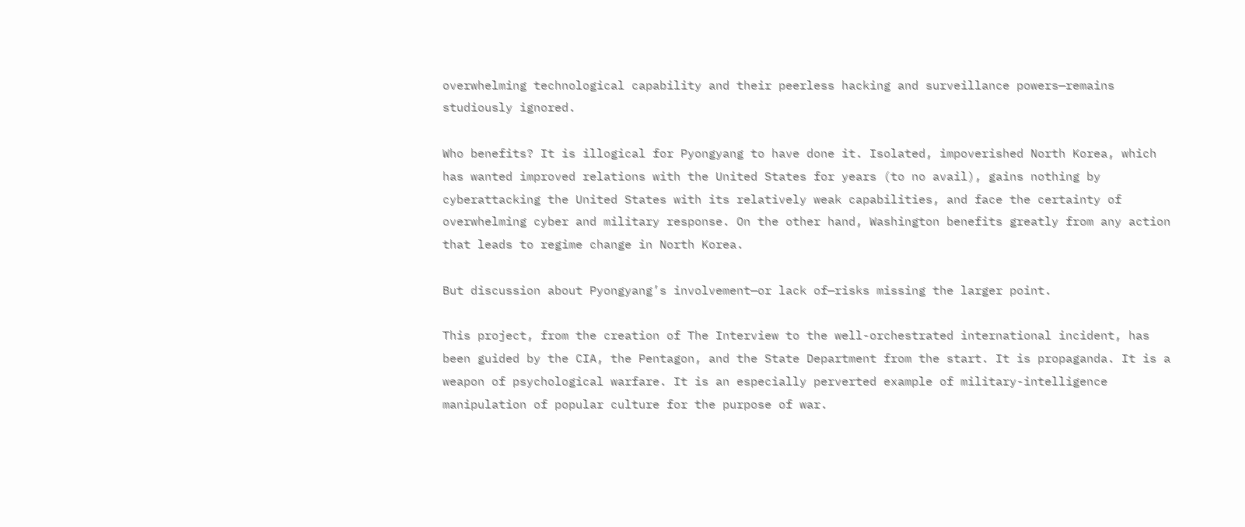overwhelming technological capability and their peerless hacking and surveillance powers—remains studiously ignored.

Who benefits? It is illogical for Pyongyang to have done it. Isolated, impoverished North Korea, which has wanted improved relations with the United States for years (to no avail), gains nothing by cyberattacking the United States with its relatively weak capabilities, and face the certainty of overwhelming cyber and military response. On the other hand, Washington benefits greatly from any action that leads to regime change in North Korea.

But discussion about Pyongyang’s involvement—or lack of—risks missing the larger point.

This project, from the creation of The Interview to the well-orchestrated international incident, has been guided by the CIA, the Pentagon, and the State Department from the start. It is propaganda. It is a weapon of psychological warfare. It is an especially perverted example of military-intelligence manipulation of popular culture for the purpose of war.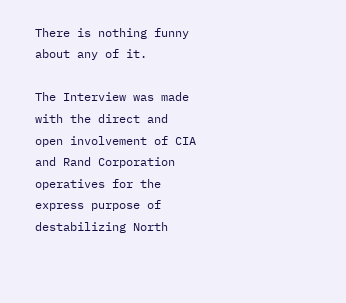There is nothing funny about any of it.

The Interview was made with the direct and open involvement of CIA and Rand Corporation operatives for the express purpose of destabilizing North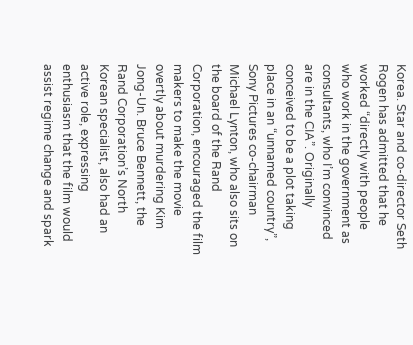Korea. Star and co-director Seth Rogen has admitted that he worked “directly with people who work in the government as consultants, who I’m convinced are in the CIA”. Originally conceived to be a plot taking place in an “unnamed country”, Sony Pictures co-chairman Michael Lynton, who also sits on the board of the Rand Corporation, encouraged the film makers to make the movie overtly about murdering Kim Jong-Un. Bruce Bennett, the Rand Corporation’s North Korean specialist, also had an active role, expressing enthusiasm that the film would assist regime change and spark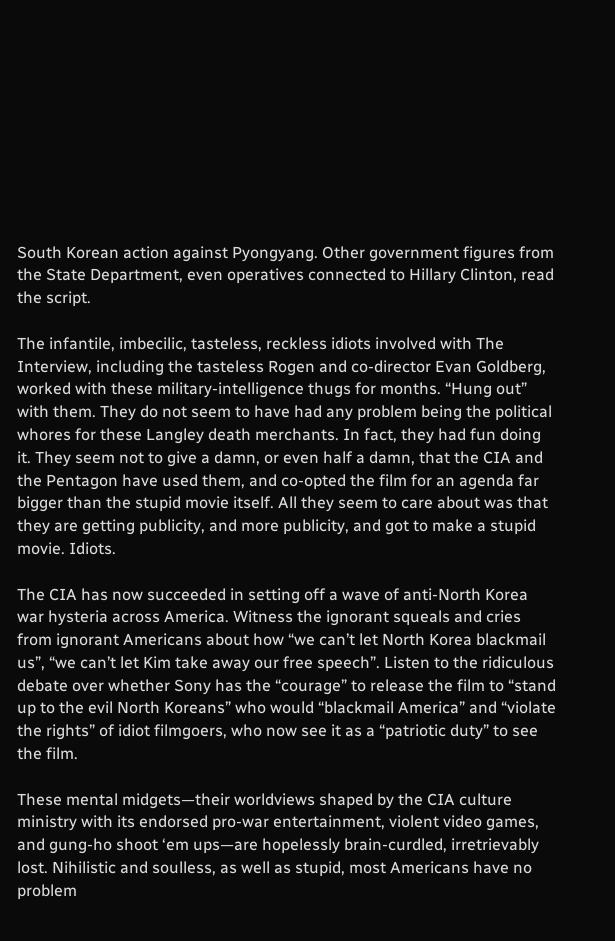South Korean action against Pyongyang. Other government figures from the State Department, even operatives connected to Hillary Clinton, read the script.

The infantile, imbecilic, tasteless, reckless idiots involved with The Interview, including the tasteless Rogen and co-director Evan Goldberg, worked with these military-intelligence thugs for months. “Hung out” with them. They do not seem to have had any problem being the political whores for these Langley death merchants. In fact, they had fun doing it. They seem not to give a damn, or even half a damn, that the CIA and the Pentagon have used them, and co-opted the film for an agenda far bigger than the stupid movie itself. All they seem to care about was that they are getting publicity, and more publicity, and got to make a stupid movie. Idiots.

The CIA has now succeeded in setting off a wave of anti-North Korea war hysteria across America. Witness the ignorant squeals and cries from ignorant Americans about how “we can’t let North Korea blackmail us”, “we can’t let Kim take away our free speech”. Listen to the ridiculous debate over whether Sony has the “courage” to release the film to “stand up to the evil North Koreans” who would “blackmail America” and “violate the rights” of idiot filmgoers, who now see it as a “patriotic duty” to see the film.

These mental midgets—their worldviews shaped by the CIA culture ministry with its endorsed pro-war entertainment, violent video games, and gung-ho shoot ‘em ups—are hopelessly brain-curdled, irretrievably lost. Nihilistic and soulless, as well as stupid, most Americans have no problem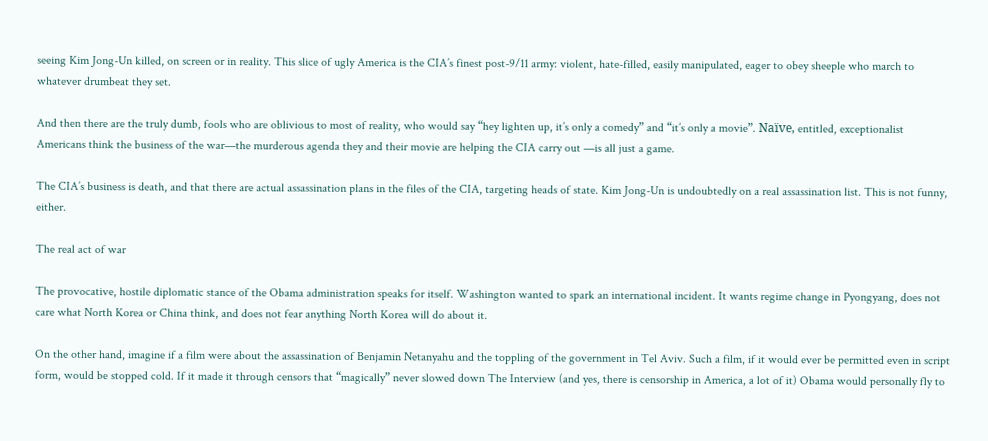seeing Kim Jong-Un killed, on screen or in reality. This slice of ugly America is the CIA’s finest post-9/11 army: violent, hate-filled, easily manipulated, eager to obey sheeple who march to whatever drumbeat they set.

And then there are the truly dumb, fools who are oblivious to most of reality, who would say “hey lighten up, it’s only a comedy” and “it’s only a movie”. Naïve, entitled, exceptionalist Americans think the business of the war—the murderous agenda they and their movie are helping the CIA carry out —is all just a game.

The CIA’s business is death, and that there are actual assassination plans in the files of the CIA, targeting heads of state. Kim Jong-Un is undoubtedly on a real assassination list. This is not funny, either.

The real act of war

The provocative, hostile diplomatic stance of the Obama administration speaks for itself. Washington wanted to spark an international incident. It wants regime change in Pyongyang, does not care what North Korea or China think, and does not fear anything North Korea will do about it.

On the other hand, imagine if a film were about the assassination of Benjamin Netanyahu and the toppling of the government in Tel Aviv. Such a film, if it would ever be permitted even in script form, would be stopped cold. If it made it through censors that “magically” never slowed down The Interview (and yes, there is censorship in America, a lot of it) Obama would personally fly to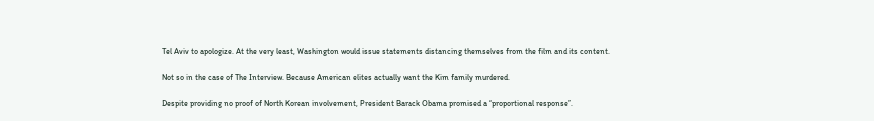Tel Aviv to apologize. At the very least, Washington would issue statements distancing themselves from the film and its content.

Not so in the case of The Interview. Because American elites actually want the Kim family murdered.

Despite providing no proof of North Korean involvement, President Barack Obama promised a “proportional response”.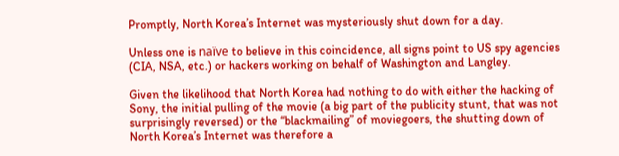Promptly, North Korea’s Internet was mysteriously shut down for a day.

Unless one is naïve to believe in this coincidence, all signs point to US spy agencies (CIA, NSA, etc.) or hackers working on behalf of Washington and Langley.

Given the likelihood that North Korea had nothing to do with either the hacking of Sony, the initial pulling of the movie (a big part of the publicity stunt, that was not surprisingly reversed) or the “blackmailing” of moviegoers, the shutting down of North Korea’s Internet was therefore a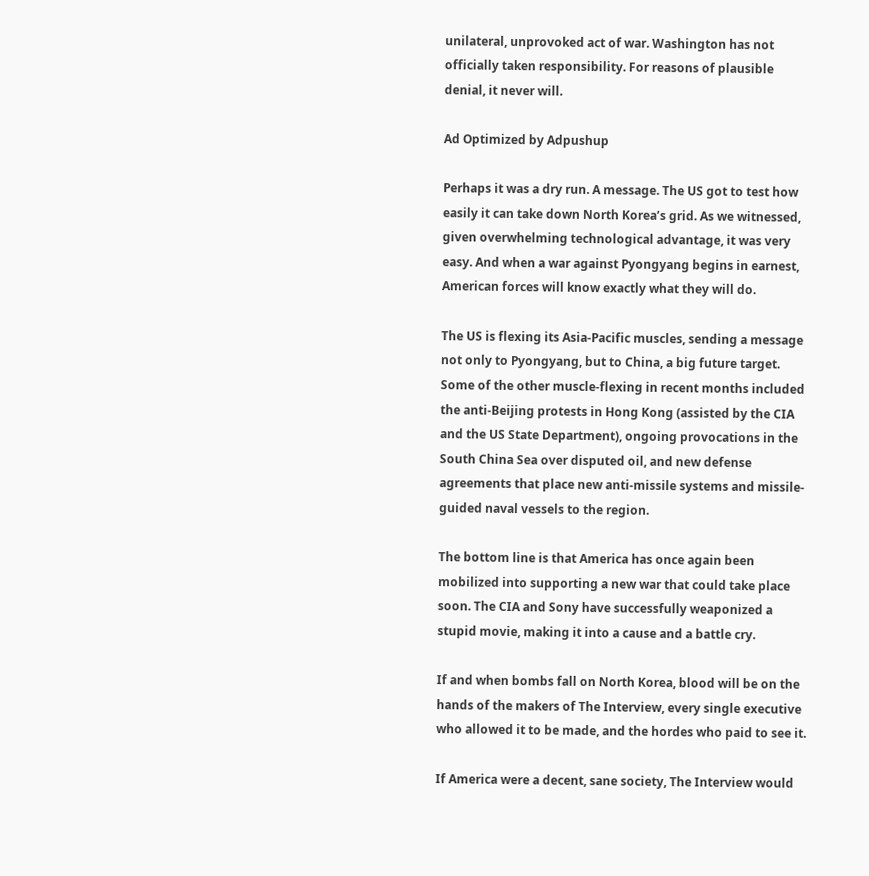unilateral, unprovoked act of war. Washington has not officially taken responsibility. For reasons of plausible denial, it never will.

Ad Optimized by Adpushup

Perhaps it was a dry run. A message. The US got to test how easily it can take down North Korea’s grid. As we witnessed, given overwhelming technological advantage, it was very easy. And when a war against Pyongyang begins in earnest, American forces will know exactly what they will do.

The US is flexing its Asia-Pacific muscles, sending a message not only to Pyongyang, but to China, a big future target. Some of the other muscle-flexing in recent months included the anti-Beijing protests in Hong Kong (assisted by the CIA and the US State Department), ongoing provocations in the South China Sea over disputed oil, and new defense agreements that place new anti-missile systems and missile-guided naval vessels to the region.

The bottom line is that America has once again been mobilized into supporting a new war that could take place soon. The CIA and Sony have successfully weaponized a stupid movie, making it into a cause and a battle cry.

If and when bombs fall on North Korea, blood will be on the hands of the makers of The Interview, every single executive who allowed it to be made, and the hordes who paid to see it.

If America were a decent, sane society, The Interview would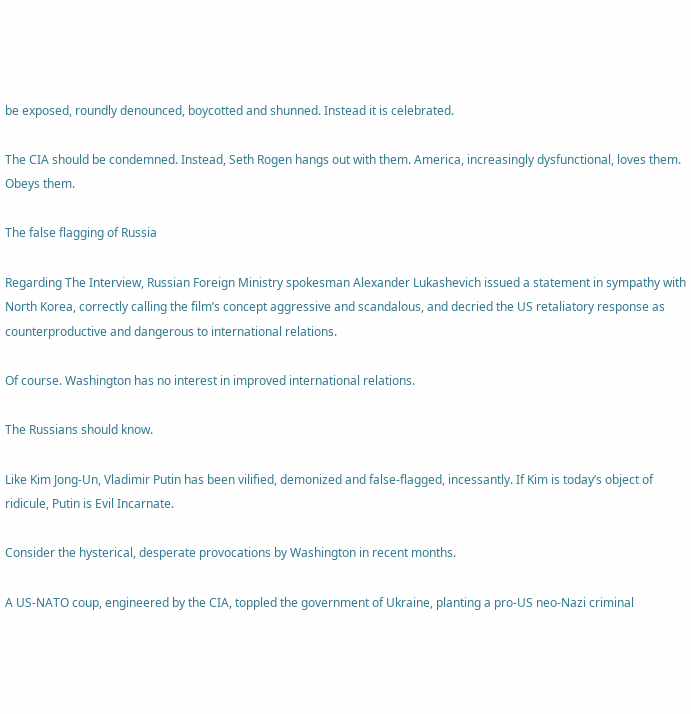be exposed, roundly denounced, boycotted and shunned. Instead it is celebrated.

The CIA should be condemned. Instead, Seth Rogen hangs out with them. America, increasingly dysfunctional, loves them. Obeys them.

The false flagging of Russia

Regarding The Interview, Russian Foreign Ministry spokesman Alexander Lukashevich issued a statement in sympathy with North Korea, correctly calling the film’s concept aggressive and scandalous, and decried the US retaliatory response as counterproductive and dangerous to international relations.

Of course. Washington has no interest in improved international relations.

The Russians should know.

Like Kim Jong-Un, Vladimir Putin has been vilified, demonized and false-flagged, incessantly. If Kim is today’s object of ridicule, Putin is Evil Incarnate.

Consider the hysterical, desperate provocations by Washington in recent months.

A US-NATO coup, engineered by the CIA, toppled the government of Ukraine, planting a pro-US neo-Nazi criminal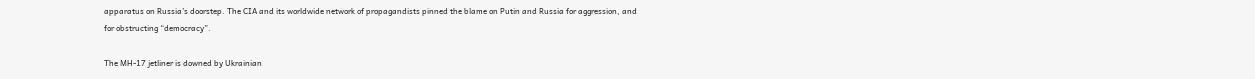apparatus on Russia’s doorstep. The CIA and its worldwide network of propagandists pinned the blame on Putin and Russia for aggression, and for obstructing “democracy”.

The MH-17 jetliner is downed by Ukrainian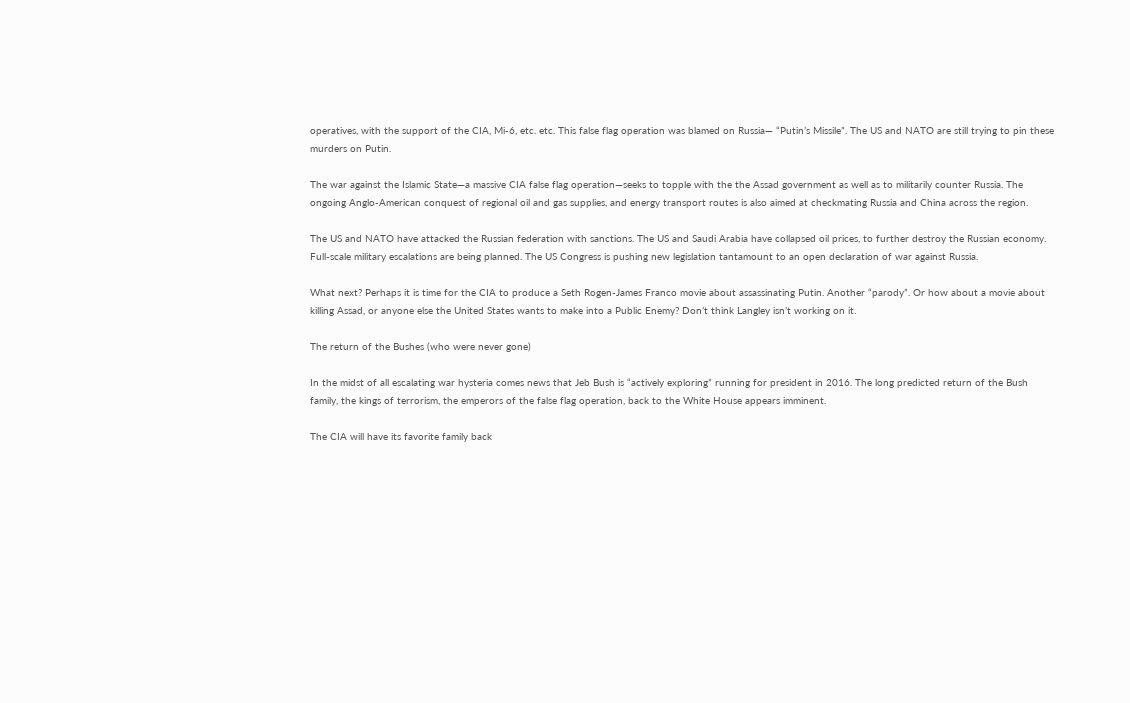operatives, with the support of the CIA, Mi-6, etc. etc. This false flag operation was blamed on Russia— “Putin’s Missile”. The US and NATO are still trying to pin these murders on Putin.

The war against the Islamic State—a massive CIA false flag operation—seeks to topple with the the Assad government as well as to militarily counter Russia. The ongoing Anglo-American conquest of regional oil and gas supplies, and energy transport routes is also aimed at checkmating Russia and China across the region.

The US and NATO have attacked the Russian federation with sanctions. The US and Saudi Arabia have collapsed oil prices, to further destroy the Russian economy. Full-scale military escalations are being planned. The US Congress is pushing new legislation tantamount to an open declaration of war against Russia.

What next? Perhaps it is time for the CIA to produce a Seth Rogen-James Franco movie about assassinating Putin. Another “parody”. Or how about a movie about killing Assad, or anyone else the United States wants to make into a Public Enemy? Don’t think Langley isn’t working on it.

The return of the Bushes (who were never gone)

In the midst of all escalating war hysteria comes news that Jeb Bush is “actively exploring” running for president in 2016. The long predicted return of the Bush family, the kings of terrorism, the emperors of the false flag operation, back to the White House appears imminent.

The CIA will have its favorite family back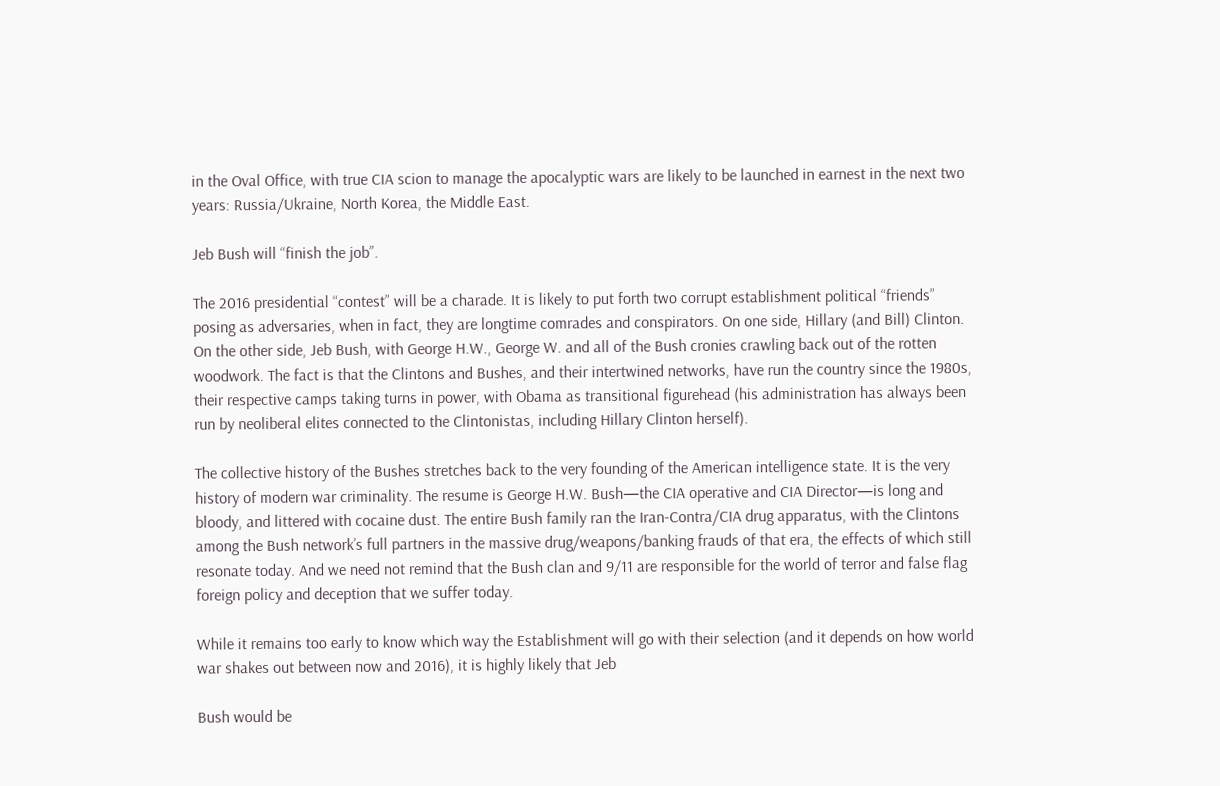in the Oval Office, with true CIA scion to manage the apocalyptic wars are likely to be launched in earnest in the next two years: Russia/Ukraine, North Korea, the Middle East.

Jeb Bush will “finish the job”.

The 2016 presidential “contest” will be a charade. It is likely to put forth two corrupt establishment political “friends” posing as adversaries, when in fact, they are longtime comrades and conspirators. On one side, Hillary (and Bill) Clinton. On the other side, Jeb Bush, with George H.W., George W. and all of the Bush cronies crawling back out of the rotten woodwork. The fact is that the Clintons and Bushes, and their intertwined networks, have run the country since the 1980s, their respective camps taking turns in power, with Obama as transitional figurehead (his administration has always been run by neoliberal elites connected to the Clintonistas, including Hillary Clinton herself).

The collective history of the Bushes stretches back to the very founding of the American intelligence state. It is the very history of modern war criminality. The resume is George H.W. Bush—the CIA operative and CIA Director—is long and bloody, and littered with cocaine dust. The entire Bush family ran the Iran-Contra/CIA drug apparatus, with the Clintons among the Bush network’s full partners in the massive drug/weapons/banking frauds of that era, the effects of which still resonate today. And we need not remind that the Bush clan and 9/11 are responsible for the world of terror and false flag foreign policy and deception that we suffer today.

While it remains too early to know which way the Establishment will go with their selection (and it depends on how world war shakes out between now and 2016), it is highly likely that Jeb

Bush would be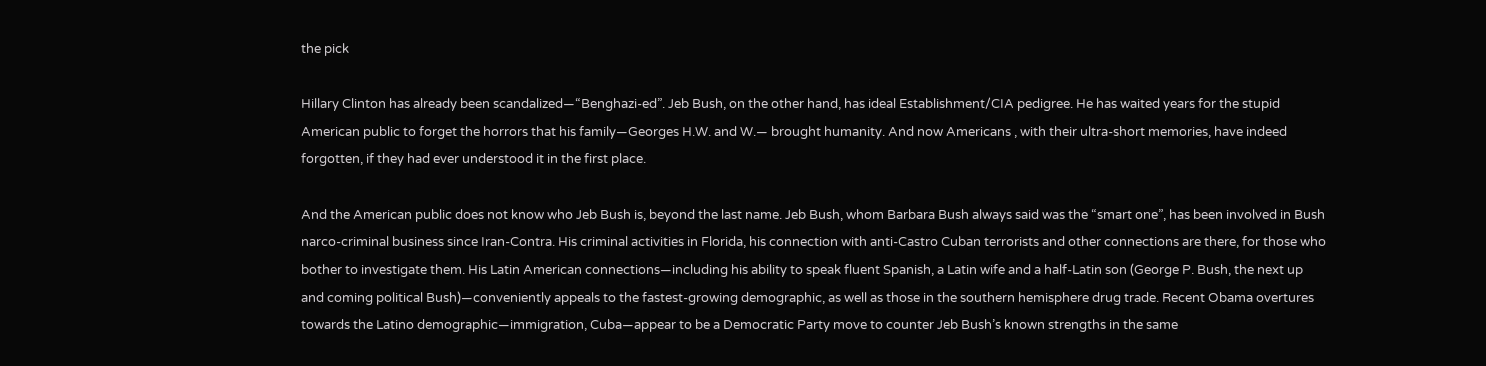the pick

Hillary Clinton has already been scandalized—“Benghazi-ed”. Jeb Bush, on the other hand, has ideal Establishment/CIA pedigree. He has waited years for the stupid American public to forget the horrors that his family—Georges H.W. and W.— brought humanity. And now Americans , with their ultra-short memories, have indeed forgotten, if they had ever understood it in the first place.

And the American public does not know who Jeb Bush is, beyond the last name. Jeb Bush, whom Barbara Bush always said was the “smart one”, has been involved in Bush narco-criminal business since Iran-Contra. His criminal activities in Florida, his connection with anti-Castro Cuban terrorists and other connections are there, for those who bother to investigate them. His Latin American connections—including his ability to speak fluent Spanish, a Latin wife and a half-Latin son (George P. Bush, the next up and coming political Bush)—conveniently appeals to the fastest-growing demographic, as well as those in the southern hemisphere drug trade. Recent Obama overtures towards the Latino demographic—immigration, Cuba—appear to be a Democratic Party move to counter Jeb Bush’s known strengths in the same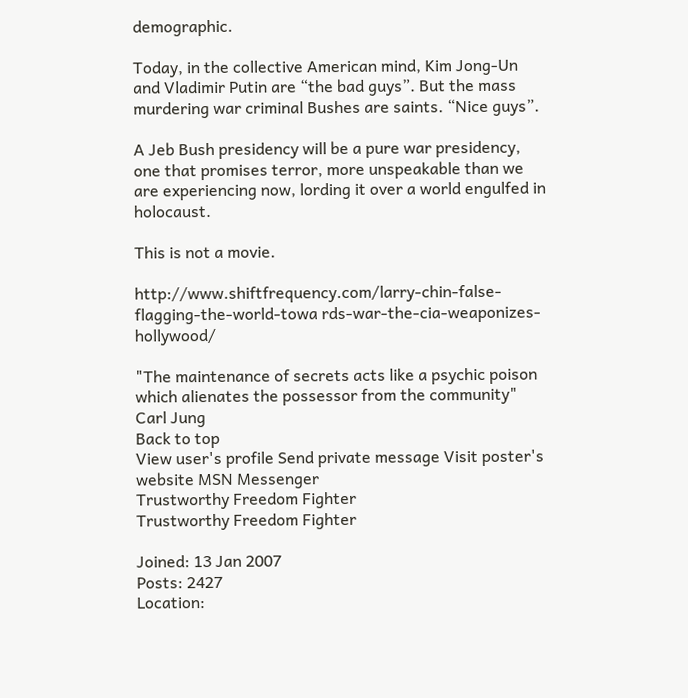demographic.

Today, in the collective American mind, Kim Jong-Un and Vladimir Putin are “the bad guys”. But the mass murdering war criminal Bushes are saints. “Nice guys”.

A Jeb Bush presidency will be a pure war presidency, one that promises terror, more unspeakable than we are experiencing now, lording it over a world engulfed in holocaust.

This is not a movie.

http://www.shiftfrequency.com/larry-chin-false-flagging-the-world-towa rds-war-the-cia-weaponizes-hollywood/

"The maintenance of secrets acts like a psychic poison which alienates the possessor from the community" Carl Jung
Back to top
View user's profile Send private message Visit poster's website MSN Messenger
Trustworthy Freedom Fighter
Trustworthy Freedom Fighter

Joined: 13 Jan 2007
Posts: 2427
Location: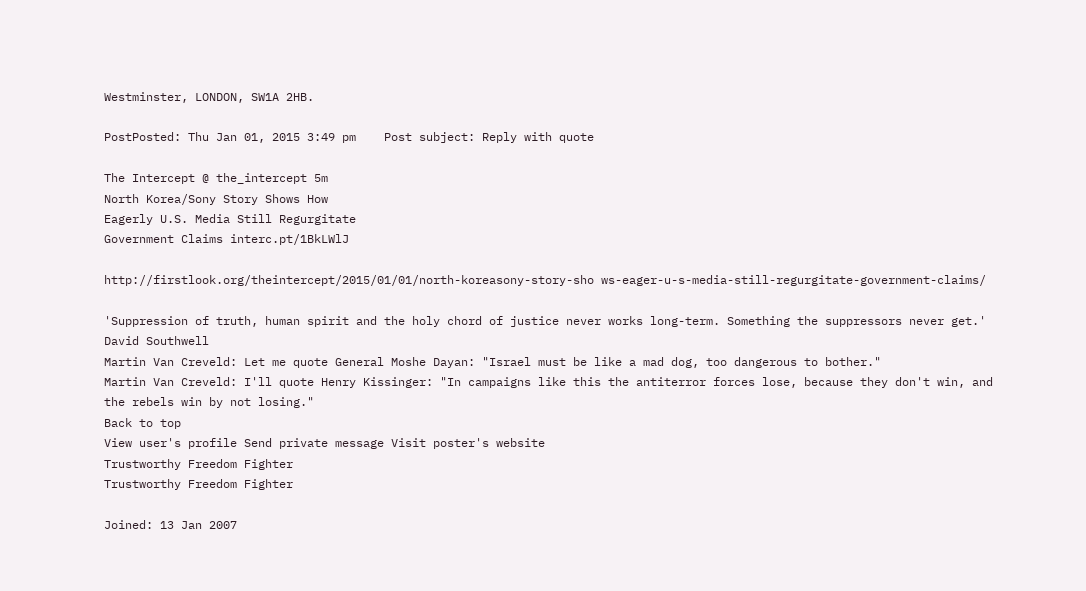Westminster, LONDON, SW1A 2HB.

PostPosted: Thu Jan 01, 2015 3:49 pm    Post subject: Reply with quote

The Intercept @ the_intercept 5m
North Korea/Sony Story Shows How
Eagerly U.S. Media Still Regurgitate
Government Claims interc.pt/1BkLWlJ

http://firstlook.org/theintercept/2015/01/01/north-koreasony-story-sho ws-eager-u-s-media-still-regurgitate-government-claims/

'Suppression of truth, human spirit and the holy chord of justice never works long-term. Something the suppressors never get.' David Southwell
Martin Van Creveld: Let me quote General Moshe Dayan: "Israel must be like a mad dog, too dangerous to bother."
Martin Van Creveld: I'll quote Henry Kissinger: "In campaigns like this the antiterror forces lose, because they don't win, and the rebels win by not losing."
Back to top
View user's profile Send private message Visit poster's website
Trustworthy Freedom Fighter
Trustworthy Freedom Fighter

Joined: 13 Jan 2007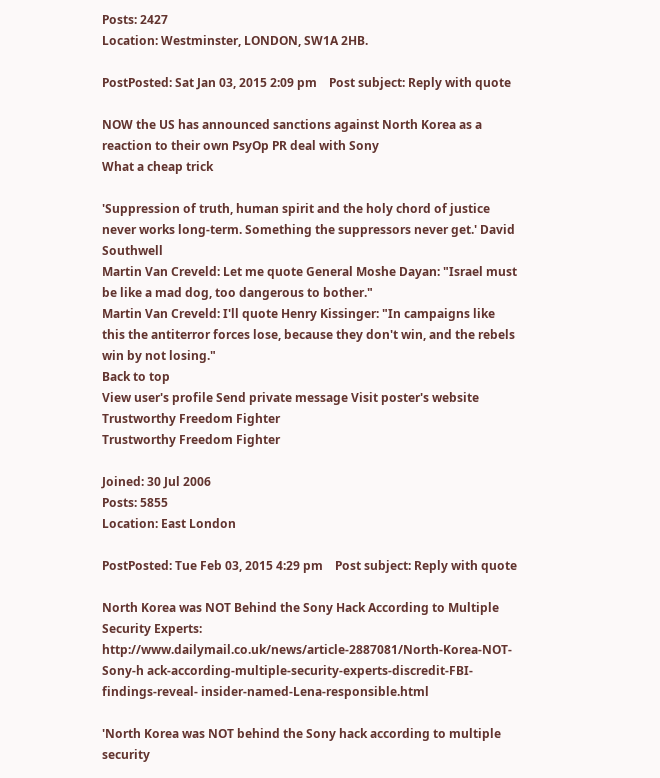Posts: 2427
Location: Westminster, LONDON, SW1A 2HB.

PostPosted: Sat Jan 03, 2015 2:09 pm    Post subject: Reply with quote

NOW the US has announced sanctions against North Korea as a reaction to their own PsyOp PR deal with Sony
What a cheap trick

'Suppression of truth, human spirit and the holy chord of justice never works long-term. Something the suppressors never get.' David Southwell
Martin Van Creveld: Let me quote General Moshe Dayan: "Israel must be like a mad dog, too dangerous to bother."
Martin Van Creveld: I'll quote Henry Kissinger: "In campaigns like this the antiterror forces lose, because they don't win, and the rebels win by not losing."
Back to top
View user's profile Send private message Visit poster's website
Trustworthy Freedom Fighter
Trustworthy Freedom Fighter

Joined: 30 Jul 2006
Posts: 5855
Location: East London

PostPosted: Tue Feb 03, 2015 4:29 pm    Post subject: Reply with quote

North Korea was NOT Behind the Sony Hack According to Multiple Security Experts:
http://www.dailymail.co.uk/news/article-2887081/North-Korea-NOT-Sony-h ack-according-multiple-security-experts-discredit-FBI-findings-reveal- insider-named-Lena-responsible.html

'North Korea was NOT behind the Sony hack according to multiple security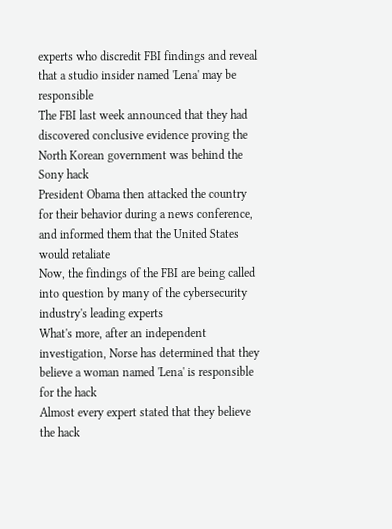experts who discredit FBI findings and reveal that a studio insider named 'Lena' may be responsible
The FBI last week announced that they had discovered conclusive evidence proving the North Korean government was behind the Sony hack
President Obama then attacked the country for their behavior during a news conference, and informed them that the United States would retaliate
Now, the findings of the FBI are being called into question by many of the cybersecurity industry's leading experts
What's more, after an independent investigation, Norse has determined that they believe a woman named 'Lena' is responsible for the hack
Almost every expert stated that they believe the hack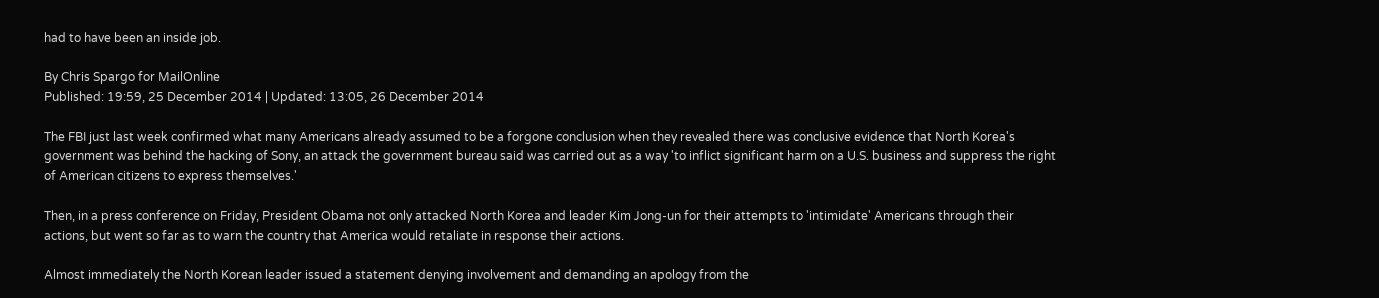had to have been an inside job.

By Chris Spargo for MailOnline
Published: 19:59, 25 December 2014 | Updated: 13:05, 26 December 2014

The FBI just last week confirmed what many Americans already assumed to be a forgone conclusion when they revealed there was conclusive evidence that North Korea's government was behind the hacking of Sony, an attack the government bureau said was carried out as a way 'to inflict significant harm on a U.S. business and suppress the right of American citizens to express themselves.'

Then, in a press conference on Friday, President Obama not only attacked North Korea and leader Kim Jong-un for their attempts to 'intimidate' Americans through their actions, but went so far as to warn the country that America would retaliate in response their actions.

Almost immediately the North Korean leader issued a statement denying involvement and demanding an apology from the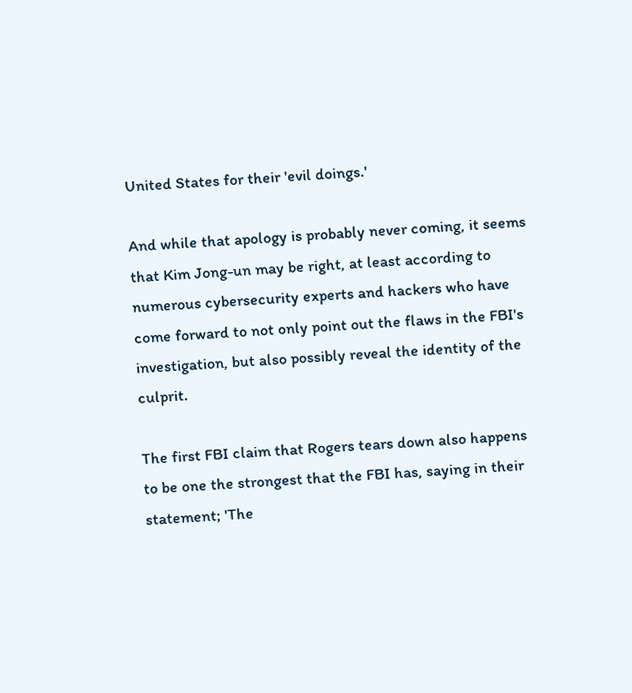United States for their 'evil doings.'

And while that apology is probably never coming, it seems that Kim Jong-un may be right, at least according to numerous cybersecurity experts and hackers who have come forward to not only point out the flaws in the FBI's investigation, but also possibly reveal the identity of the culprit.

The first FBI claim that Rogers tears down also happens to be one the strongest that the FBI has, saying in their statement; 'The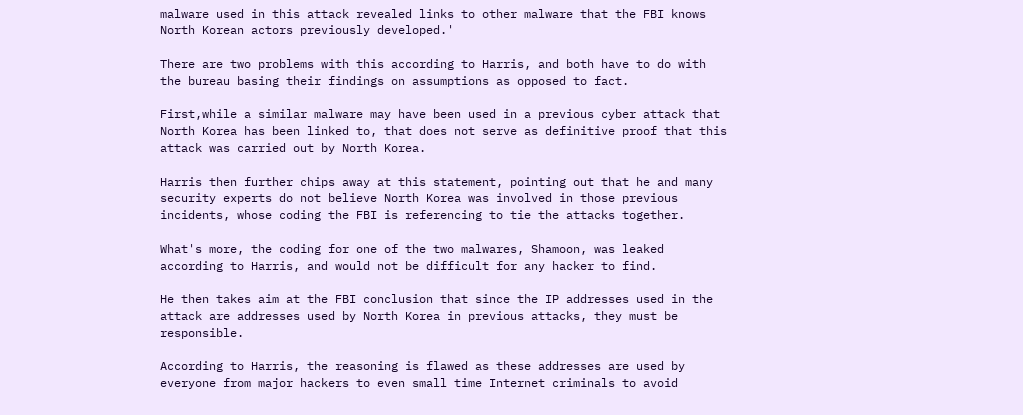malware used in this attack revealed links to other malware that the FBI knows North Korean actors previously developed.'

There are two problems with this according to Harris, and both have to do with the bureau basing their findings on assumptions as opposed to fact.

First,while a similar malware may have been used in a previous cyber attack that North Korea has been linked to, that does not serve as definitive proof that this attack was carried out by North Korea.

Harris then further chips away at this statement, pointing out that he and many security experts do not believe North Korea was involved in those previous incidents, whose coding the FBI is referencing to tie the attacks together.

What's more, the coding for one of the two malwares, Shamoon, was leaked according to Harris, and would not be difficult for any hacker to find.

He then takes aim at the FBI conclusion that since the IP addresses used in the attack are addresses used by North Korea in previous attacks, they must be responsible.

According to Harris, the reasoning is flawed as these addresses are used by everyone from major hackers to even small time Internet criminals to avoid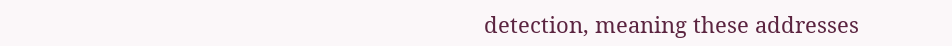detection, meaning these addresses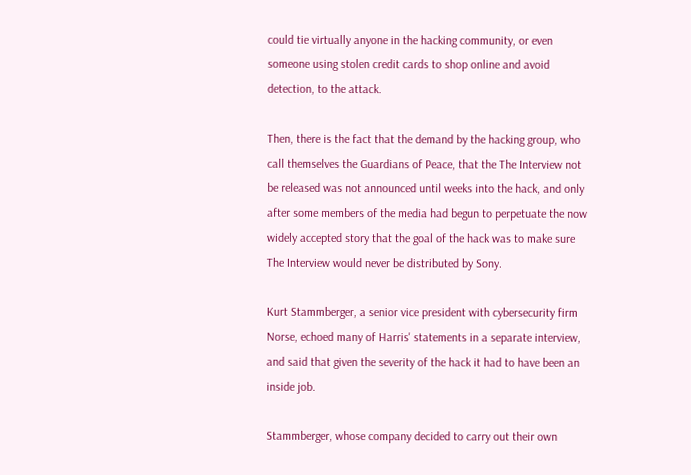could tie virtually anyone in the hacking community, or even someone using stolen credit cards to shop online and avoid detection, to the attack.

Then, there is the fact that the demand by the hacking group, who call themselves the Guardians of Peace, that the The Interview not be released was not announced until weeks into the hack, and only after some members of the media had begun to perpetuate the now widely accepted story that the goal of the hack was to make sure The Interview would never be distributed by Sony.

Kurt Stammberger, a senior vice president with cybersecurity firm Norse, echoed many of Harris' statements in a separate interview, and said that given the severity of the hack it had to have been an inside job.

Stammberger, whose company decided to carry out their own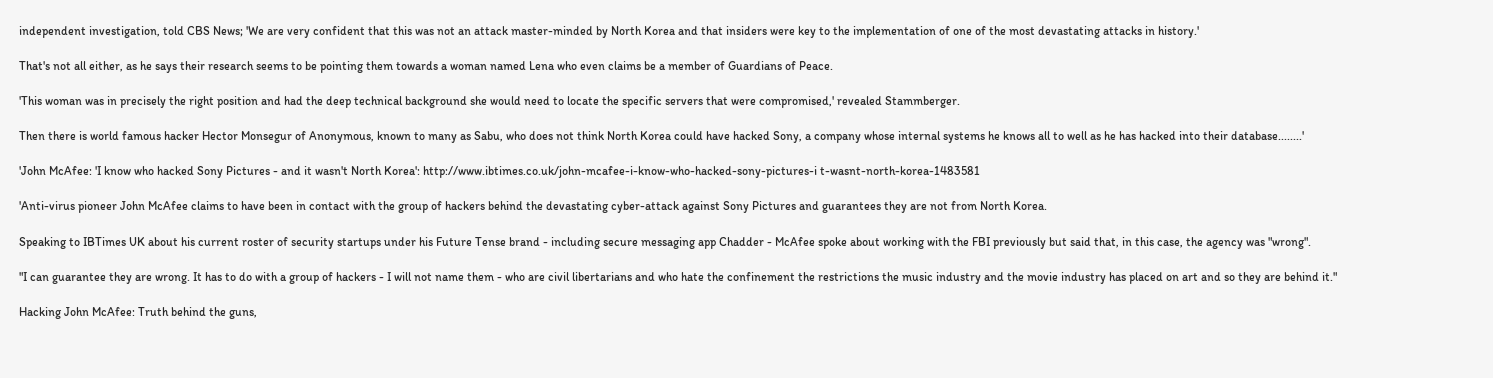independent investigation, told CBS News; 'We are very confident that this was not an attack master-minded by North Korea and that insiders were key to the implementation of one of the most devastating attacks in history.'

That's not all either, as he says their research seems to be pointing them towards a woman named Lena who even claims be a member of Guardians of Peace.

'This woman was in precisely the right position and had the deep technical background she would need to locate the specific servers that were compromised,' revealed Stammberger.

Then there is world famous hacker Hector Monsegur of Anonymous, known to many as Sabu, who does not think North Korea could have hacked Sony, a company whose internal systems he knows all to well as he has hacked into their database........'

'John McAfee: 'I know who hacked Sony Pictures - and it wasn't North Korea': http://www.ibtimes.co.uk/john-mcafee-i-know-who-hacked-sony-pictures-i t-wasnt-north-korea-1483581

'Anti-virus pioneer John McAfee claims to have been in contact with the group of hackers behind the devastating cyber-attack against Sony Pictures and guarantees they are not from North Korea.

Speaking to IBTimes UK about his current roster of security startups under his Future Tense brand - including secure messaging app Chadder - McAfee spoke about working with the FBI previously but said that, in this case, the agency was "wrong".

"I can guarantee they are wrong. It has to do with a group of hackers - I will not name them - who are civil libertarians and who hate the confinement the restrictions the music industry and the movie industry has placed on art and so they are behind it."

Hacking John McAfee: Truth behind the guns,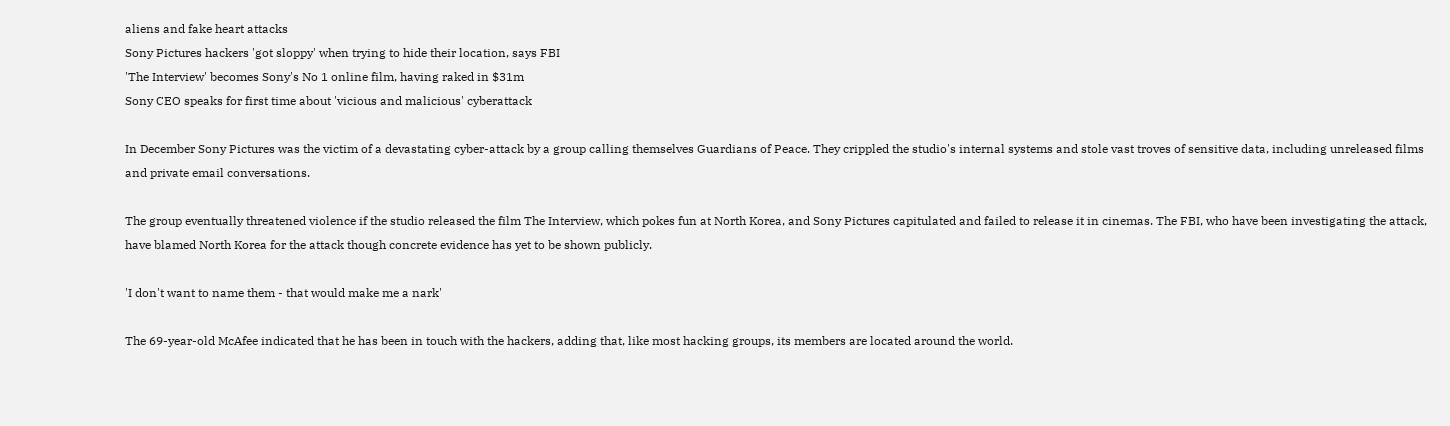aliens and fake heart attacks
Sony Pictures hackers 'got sloppy' when trying to hide their location, says FBI
'The Interview' becomes Sony's No 1 online film, having raked in $31m
Sony CEO speaks for first time about 'vicious and malicious' cyberattack

In December Sony Pictures was the victim of a devastating cyber-attack by a group calling themselves Guardians of Peace. They crippled the studio's internal systems and stole vast troves of sensitive data, including unreleased films and private email conversations.

The group eventually threatened violence if the studio released the film The Interview, which pokes fun at North Korea, and Sony Pictures capitulated and failed to release it in cinemas. The FBI, who have been investigating the attack, have blamed North Korea for the attack though concrete evidence has yet to be shown publicly.

'I don't want to name them - that would make me a nark'

The 69-year-old McAfee indicated that he has been in touch with the hackers, adding that, like most hacking groups, its members are located around the world.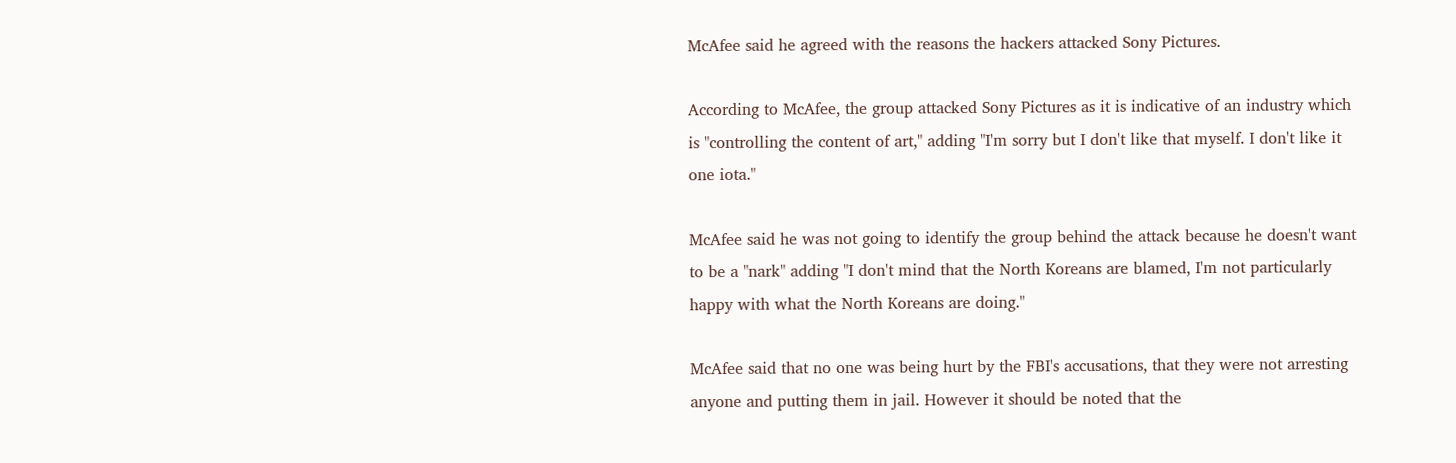McAfee said he agreed with the reasons the hackers attacked Sony Pictures.

According to McAfee, the group attacked Sony Pictures as it is indicative of an industry which is "controlling the content of art," adding "I'm sorry but I don't like that myself. I don't like it one iota."

McAfee said he was not going to identify the group behind the attack because he doesn't want to be a "nark" adding "I don't mind that the North Koreans are blamed, I'm not particularly happy with what the North Koreans are doing."

McAfee said that no one was being hurt by the FBI's accusations, that they were not arresting anyone and putting them in jail. However it should be noted that the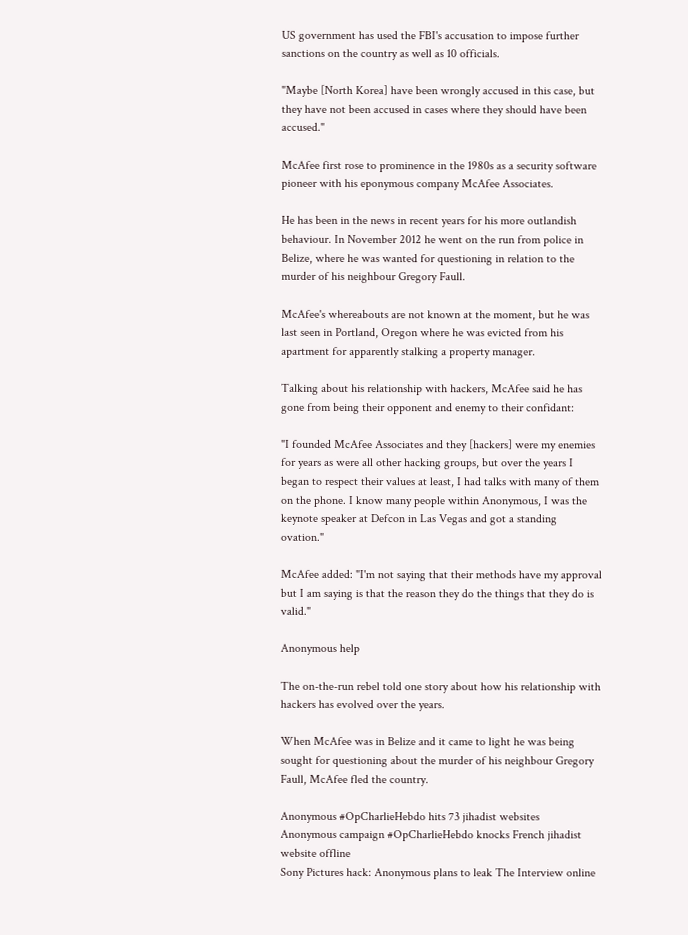US government has used the FBI's accusation to impose further sanctions on the country as well as 10 officials.

"Maybe [North Korea] have been wrongly accused in this case, but they have not been accused in cases where they should have been accused."

McAfee first rose to prominence in the 1980s as a security software pioneer with his eponymous company McAfee Associates.

He has been in the news in recent years for his more outlandish behaviour. In November 2012 he went on the run from police in Belize, where he was wanted for questioning in relation to the murder of his neighbour Gregory Faull.

McAfee's whereabouts are not known at the moment, but he was last seen in Portland, Oregon where he was evicted from his apartment for apparently stalking a property manager.

Talking about his relationship with hackers, McAfee said he has gone from being their opponent and enemy to their confidant:

"I founded McAfee Associates and they [hackers] were my enemies for years as were all other hacking groups, but over the years I began to respect their values at least, I had talks with many of them on the phone. I know many people within Anonymous, I was the keynote speaker at Defcon in Las Vegas and got a standing ovation."

McAfee added: "I'm not saying that their methods have my approval but I am saying is that the reason they do the things that they do is valid."

Anonymous help

The on-the-run rebel told one story about how his relationship with hackers has evolved over the years.

When McAfee was in Belize and it came to light he was being sought for questioning about the murder of his neighbour Gregory Faull, McAfee fled the country.

Anonymous #OpCharlieHebdo hits 73 jihadist websites
Anonymous campaign #OpCharlieHebdo knocks French jihadist website offline
Sony Pictures hack: Anonymous plans to leak The Interview online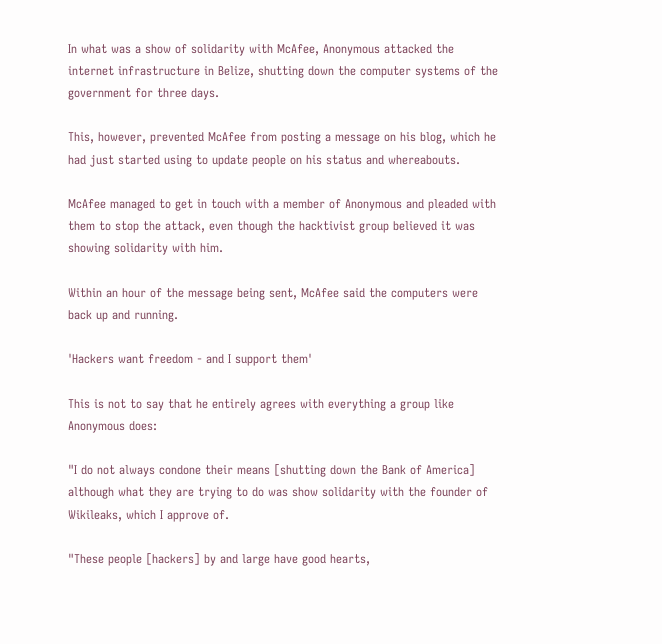In what was a show of solidarity with McAfee, Anonymous attacked the internet infrastructure in Belize, shutting down the computer systems of the government for three days.

This, however, prevented McAfee from posting a message on his blog, which he had just started using to update people on his status and whereabouts.

McAfee managed to get in touch with a member of Anonymous and pleaded with them to stop the attack, even though the hacktivist group believed it was showing solidarity with him.

Within an hour of the message being sent, McAfee said the computers were back up and running.

'Hackers want freedom - and I support them'

This is not to say that he entirely agrees with everything a group like Anonymous does:

"I do not always condone their means [shutting down the Bank of America] although what they are trying to do was show solidarity with the founder of Wikileaks, which I approve of.

"These people [hackers] by and large have good hearts,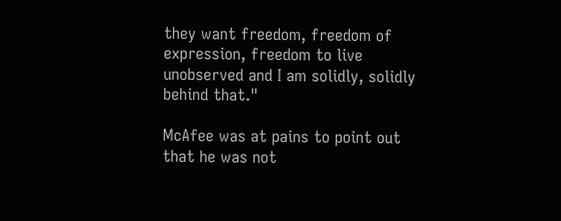they want freedom, freedom of expression, freedom to live unobserved and I am solidly, solidly behind that."

McAfee was at pains to point out that he was not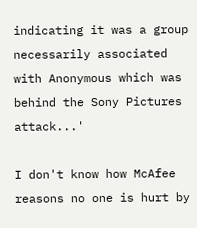indicating it was a group necessarily associated with Anonymous which was behind the Sony Pictures attack...'

I don't know how McAfee reasons no one is hurt by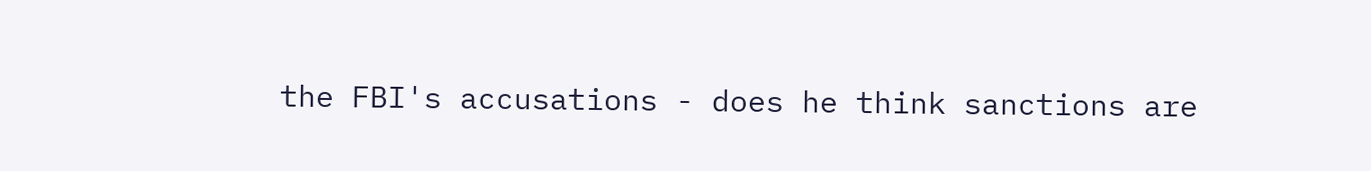the FBI's accusations - does he think sanctions are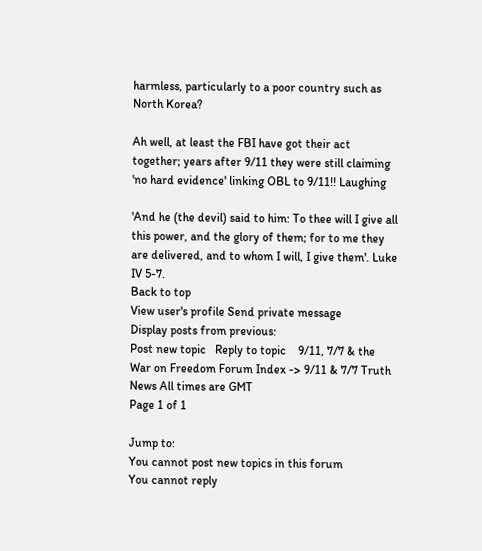harmless, particularly to a poor country such as North Korea?

Ah well, at least the FBI have got their act together; years after 9/11 they were still claiming 'no hard evidence' linking OBL to 9/11!! Laughing

'And he (the devil) said to him: To thee will I give all this power, and the glory of them; for to me they are delivered, and to whom I will, I give them'. Luke IV 5-7.
Back to top
View user's profile Send private message
Display posts from previous:
Post new topic   Reply to topic    9/11, 7/7 & the War on Freedom Forum Index -> 9/11 & 7/7 Truth News All times are GMT
Page 1 of 1

Jump to:
You cannot post new topics in this forum
You cannot reply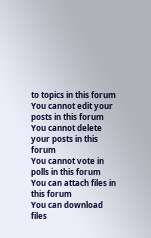to topics in this forum
You cannot edit your posts in this forum
You cannot delete your posts in this forum
You cannot vote in polls in this forum
You can attach files in this forum
You can download files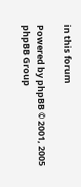in this forum

Powered by phpBB © 2001, 2005 phpBB Group